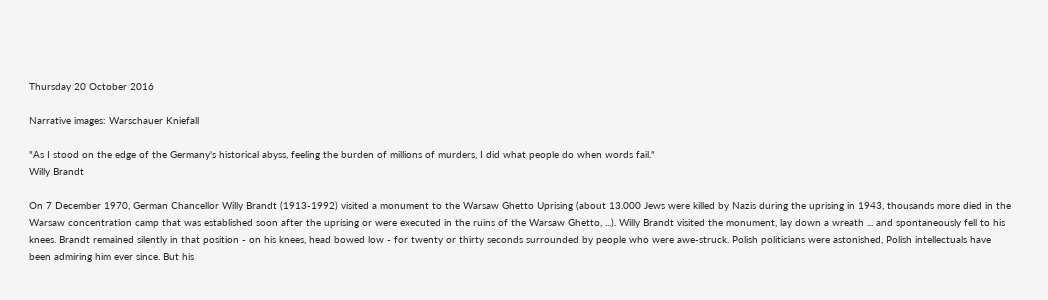Thursday 20 October 2016

Narrative images: Warschauer Kniefall

"As I stood on the edge of the Germany's historical abyss, feeling the burden of millions of murders, I did what people do when words fail."
Willy Brandt

On 7 December 1970, German Chancellor Willy Brandt (1913-1992) visited a monument to the Warsaw Ghetto Uprising (about 13.000 Jews were killed by Nazis during the uprising in 1943, thousands more died in the Warsaw concentration camp that was established soon after the uprising or were executed in the ruins of the Warsaw Ghetto, ...). Willy Brandt visited the monument, lay down a wreath ... and spontaneously fell to his knees. Brandt remained silently in that position - on his knees, head bowed low - for twenty or thirty seconds surrounded by people who were awe-struck. Polish politicians were astonished, Polish intellectuals have been admiring him ever since. But his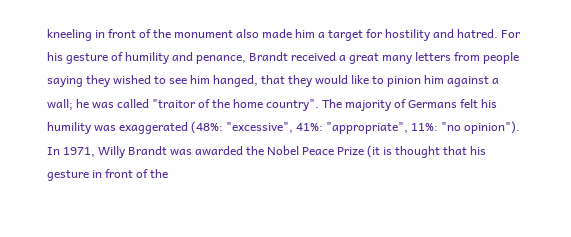kneeling in front of the monument also made him a target for hostility and hatred. For his gesture of humility and penance, Brandt received a great many letters from people saying they wished to see him hanged, that they would like to pinion him against a wall; he was called "traitor of the home country". The majority of Germans felt his humility was exaggerated (48%: "excessive", 41%: "appropriate", 11%: "no opinion"). In 1971, Willy Brandt was awarded the Nobel Peace Prize (it is thought that his gesture in front of the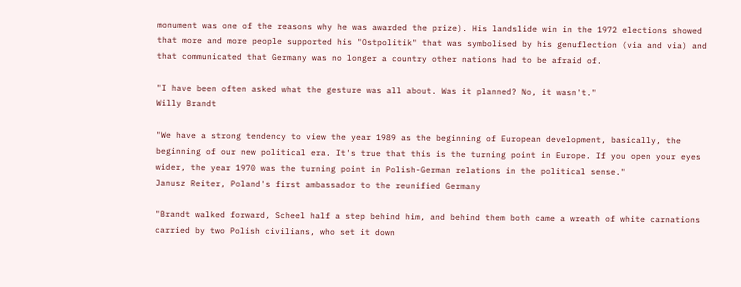monument was one of the reasons why he was awarded the prize). His landslide win in the 1972 elections showed that more and more people supported his "Ostpolitik" that was symbolised by his genuflection (via and via) and that communicated that Germany was no longer a country other nations had to be afraid of.

"I have been often asked what the gesture was all about. Was it planned? No, it wasn't."
Willy Brandt

"We have a strong tendency to view the year 1989 as the beginning of European development, basically, the beginning of our new political era. It's true that this is the turning point in Europe. If you open your eyes wider, the year 1970 was the turning point in Polish-German relations in the political sense."
Janusz Reiter, Poland's first ambassador to the reunified Germany

"Brandt walked forward, Scheel half a step behind him, and behind them both came a wreath of white carnations carried by two Polish civilians, who set it down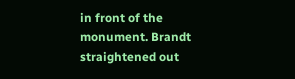in front of the monument. Brandt straightened out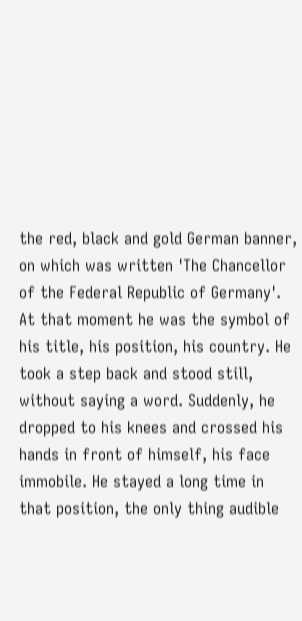the red, black and gold German banner, on which was written 'The Chancellor of the Federal Republic of Germany'. At that moment he was the symbol of his title, his position, his country. He took a step back and stood still, without saying a word. Suddenly, he dropped to his knees and crossed his hands in front of himself, his face immobile. He stayed a long time in that position, the only thing audible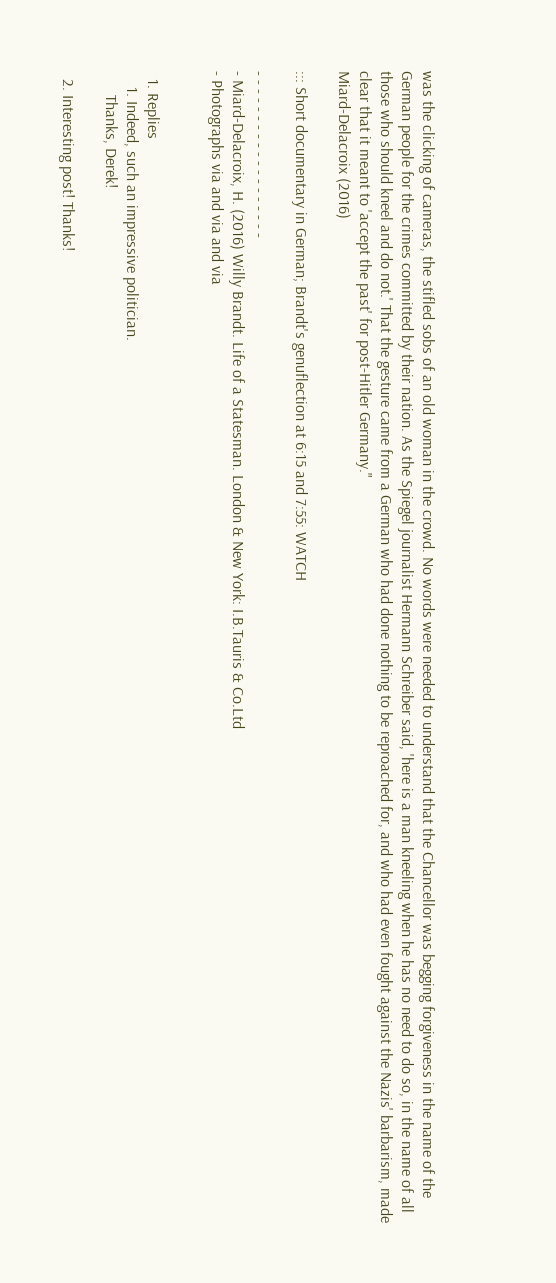was the clicking of cameras, the stifled sobs of an old woman in the crowd. No words were needed to understand that the Chancellor was begging forgiveness in the name of the German people for the crimes committed by their nation. As the Spiegel journalist Hermann Schreiber said, 'here is a man kneeling when he has no need to do so, in the name of all those who should kneel and do not.' That the gesture came from a German who had done nothing to be reproached for, and who had even fought against the Nazis' barbarism, made clear that it meant to 'accept the past' for post-Hitler Germany."
Miard-Delacroix (2016)

::: Short documentary in German; Brandt's genuflection at 6:15 and 7:55: WATCH

- - - - - - - - - - - - - - - - - - -
- Miard-Delacroix, H. (2016) Willy Brandt. Life of a Statesman. London & New York: I.B.Tauris & Co.Ltd
- Photographs via and via and via


  1. Replies
    1. Indeed, such an impressive politician.
      Thanks, Derek!

  2. Interesting post! Thanks!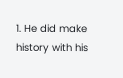1. He did make history with his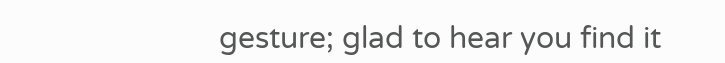gesture; glad to hear you find it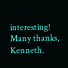interesting! Many thanks, Kenneth.